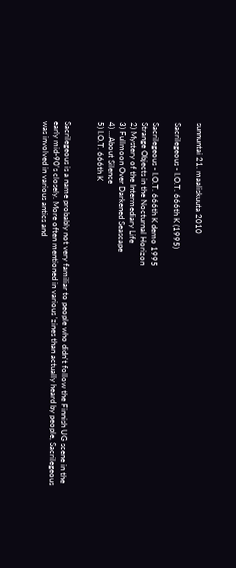sunnuntai 21. maaliskuuta 2010

Sacrilegeous - I.O.T. 666th K (1995)

Sacrilegeous - I.O.T. 666th K demo 1995
Strange Objects in the Nocturnal Horizon
2) Mystery of the Intermediary Life
3) Fullmoon Over Darkened Seascape
4) ...About Silence
5) I.O.T. 666th K


Sacrilegeous is a name probably not very familiar to people who didn't follow the Finnish UG scene in the early mid-90's closely. More often mentioned in various 'zines than actually heard by people, Sacrilegeous was involved in various antics and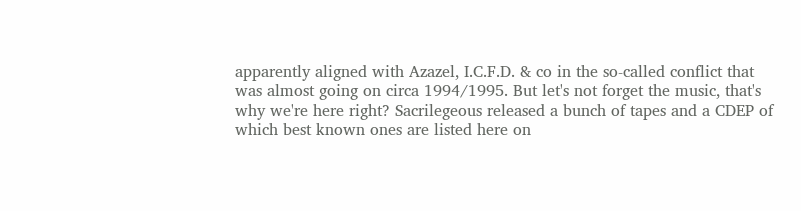apparently aligned with Azazel, I.C.F.D. & co in the so-called conflict that was almost going on circa 1994/1995. But let's not forget the music, that's why we're here right? Sacrilegeous released a bunch of tapes and a CDEP of which best known ones are listed here on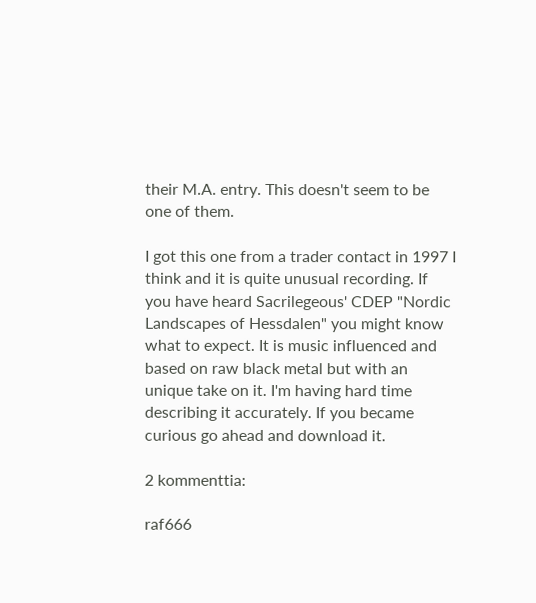their M.A. entry. This doesn't seem to be one of them.

I got this one from a trader contact in 1997 I think and it is quite unusual recording. If you have heard Sacrilegeous' CDEP "Nordic Landscapes of Hessdalen" you might know what to expect. It is music influenced and based on raw black metal but with an unique take on it. I'm having hard time describing it accurately. If you became curious go ahead and download it.

2 kommenttia:

raf666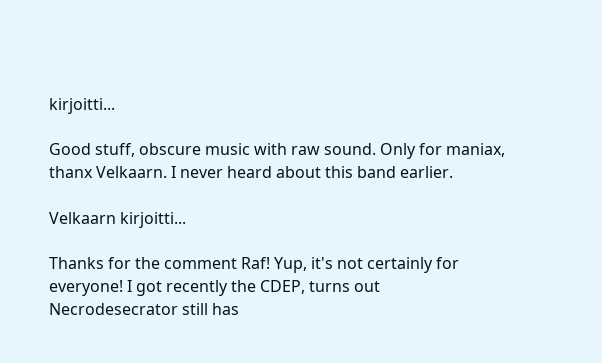kirjoitti...

Good stuff, obscure music with raw sound. Only for maniax, thanx Velkaarn. I never heard about this band earlier.

Velkaarn kirjoitti...

Thanks for the comment Raf! Yup, it's not certainly for everyone! I got recently the CDEP, turns out Necrodesecrator still has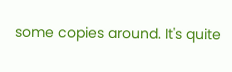some copies around. It's quite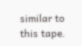similar to this tape.